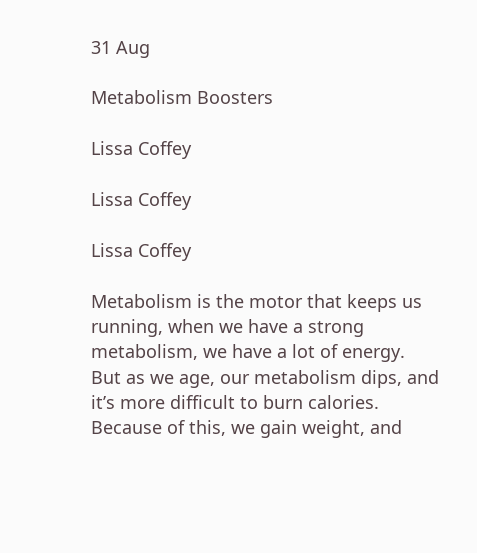31 Aug

Metabolism Boosters

Lissa Coffey

Lissa Coffey

Lissa Coffey

Metabolism is the motor that keeps us running, when we have a strong metabolism, we have a lot of energy.  But as we age, our metabolism dips, and it’s more difficult to burn calories.  Because of this, we gain weight, and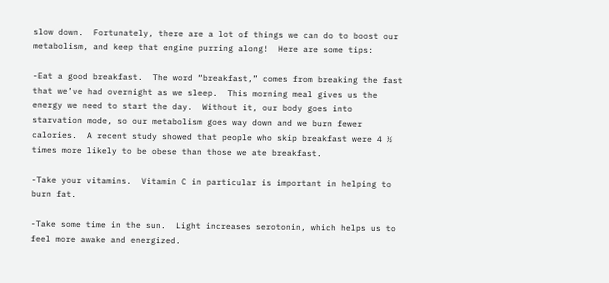slow down.  Fortunately, there are a lot of things we can do to boost our metabolism, and keep that engine purring along!  Here are some tips:

-Eat a good breakfast.  The word “breakfast,” comes from breaking the fast that we’ve had overnight as we sleep.  This morning meal gives us the energy we need to start the day.  Without it, our body goes into starvation mode, so our metabolism goes way down and we burn fewer calories.  A recent study showed that people who skip breakfast were 4 ½ times more likely to be obese than those we ate breakfast.

-Take your vitamins.  Vitamin C in particular is important in helping to burn fat.

-Take some time in the sun.  Light increases serotonin, which helps us to feel more awake and energized.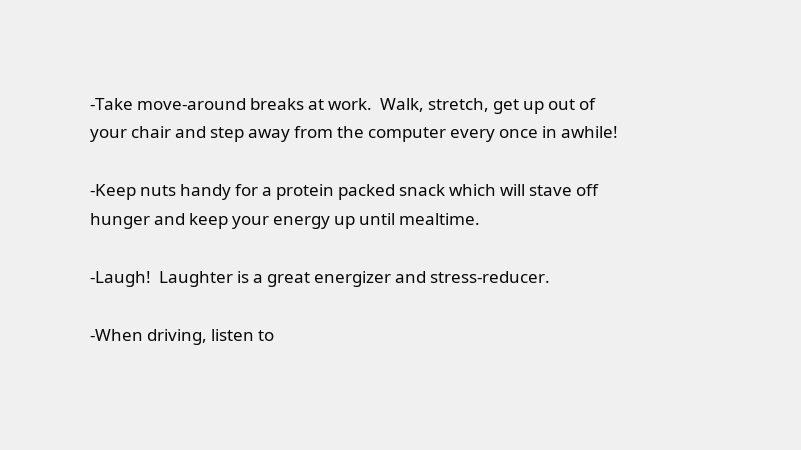-Take move-around breaks at work.  Walk, stretch, get up out of your chair and step away from the computer every once in awhile!

-Keep nuts handy for a protein packed snack which will stave off hunger and keep your energy up until mealtime.

-Laugh!  Laughter is a great energizer and stress-reducer.

-When driving, listen to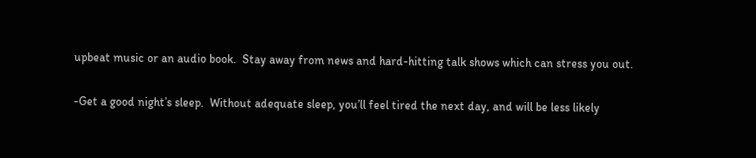upbeat music or an audio book.  Stay away from news and hard-hitting talk shows which can stress you out.

-Get a good night’s sleep.  Without adequate sleep, you’ll feel tired the next day, and will be less likely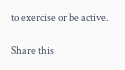to exercise or be active.

Share this